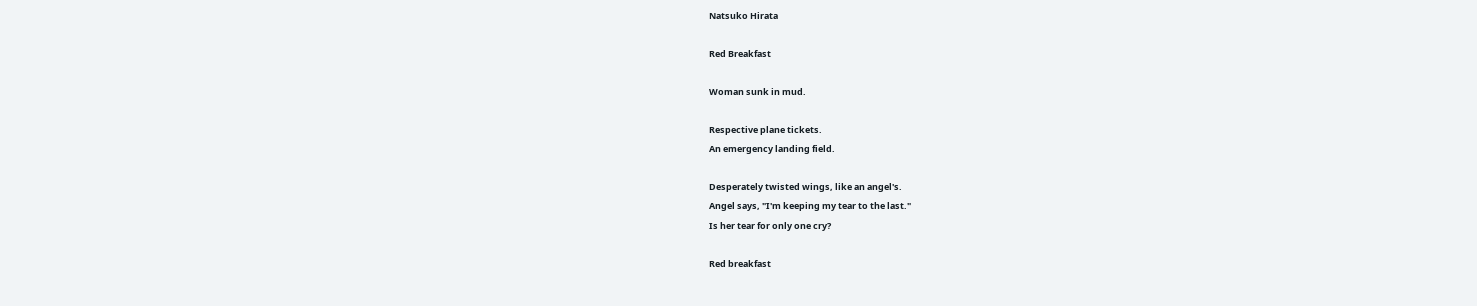Natsuko Hirata

Red Breakfast

Woman sunk in mud.

Respective plane tickets.
An emergency landing field.

Desperately twisted wings, like an angel's.
Angel says, "I'm keeping my tear to the last."
Is her tear for only one cry?

Red breakfast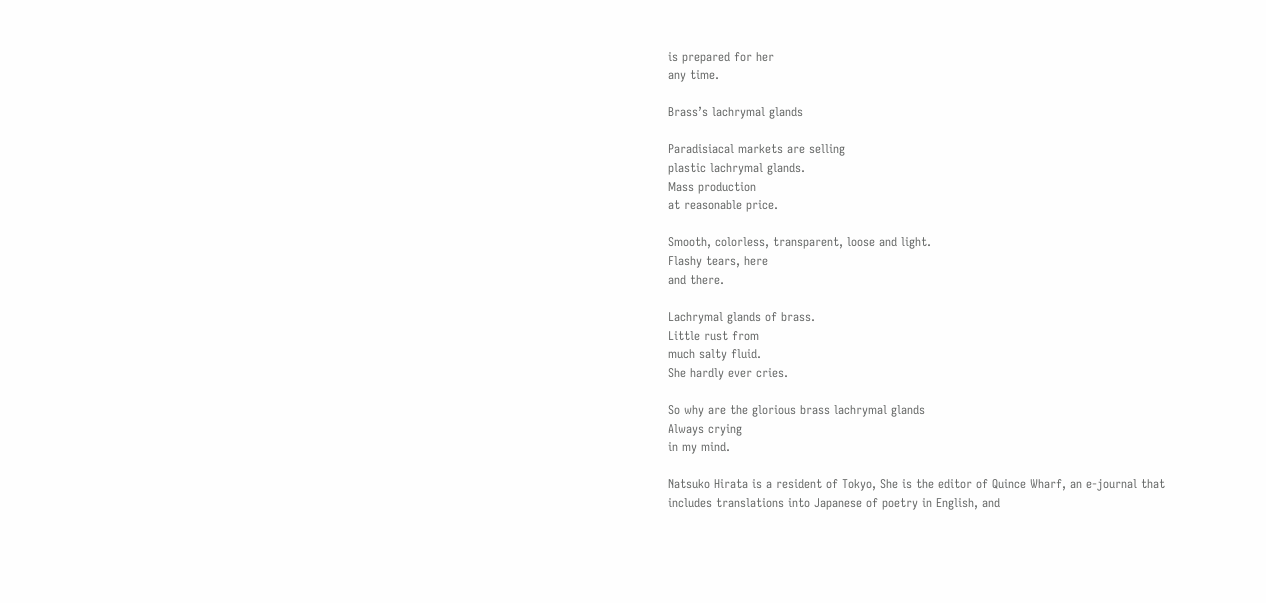is prepared for her
any time.

Brass’s lachrymal glands

Paradisiacal markets are selling
plastic lachrymal glands.
Mass production
at reasonable price.

Smooth, colorless, transparent, loose and light.
Flashy tears, here
and there.

Lachrymal glands of brass.
Little rust from
much salty fluid.
She hardly ever cries.

So why are the glorious brass lachrymal glands
Always crying
in my mind.

Natsuko Hirata is a resident of Tokyo, She is the editor of Quince Wharf, an e-journal that includes translations into Japanese of poetry in English, and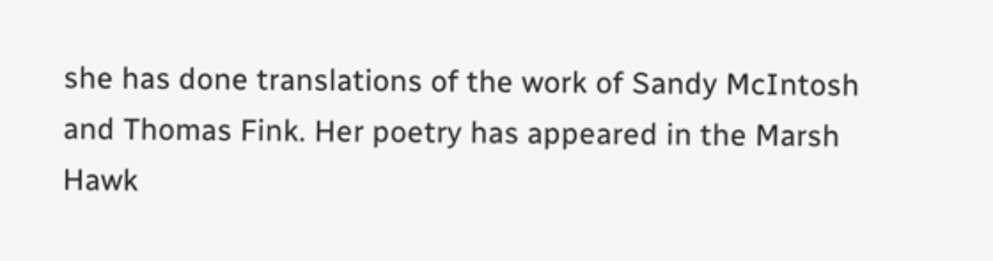she has done translations of the work of Sandy McIntosh and Thomas Fink. Her poetry has appeared in the Marsh Hawk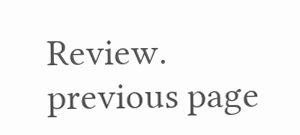Review.
previous page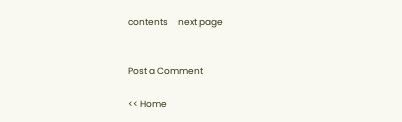contents     next page


Post a Comment

<< Home